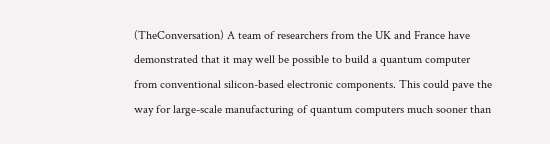(TheConversation) A team of researchers from the UK and France have demonstrated that it may well be possible to build a quantum computer from conventional silicon-based electronic components. This could pave the way for large-scale manufacturing of quantum computers much sooner than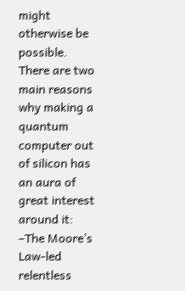might otherwise be possible.
There are two main reasons why making a quantum computer out of silicon has an aura of great interest around it:
–The Moore’s Law-led relentless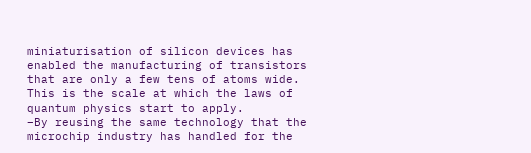miniaturisation of silicon devices has enabled the manufacturing of transistors that are only a few tens of atoms wide. This is the scale at which the laws of quantum physics start to apply.
–By reusing the same technology that the microchip industry has handled for the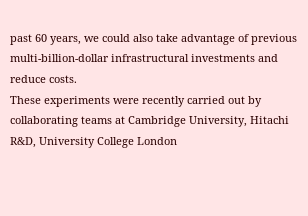past 60 years, we could also take advantage of previous multi-billion-dollar infrastructural investments and reduce costs.
These experiments were recently carried out by collaborating teams at Cambridge University, Hitachi R&D, University College London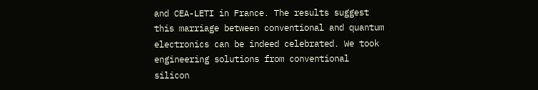and CEA-LETI in France. The results suggest this marriage between conventional and quantum electronics can be indeed celebrated. We took engineering solutions from conventional silicon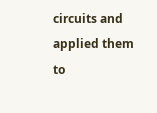circuits and applied them to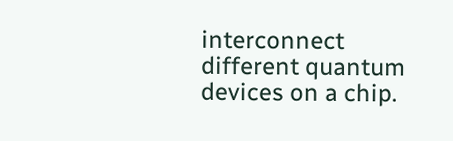interconnect different quantum devices on a chip.